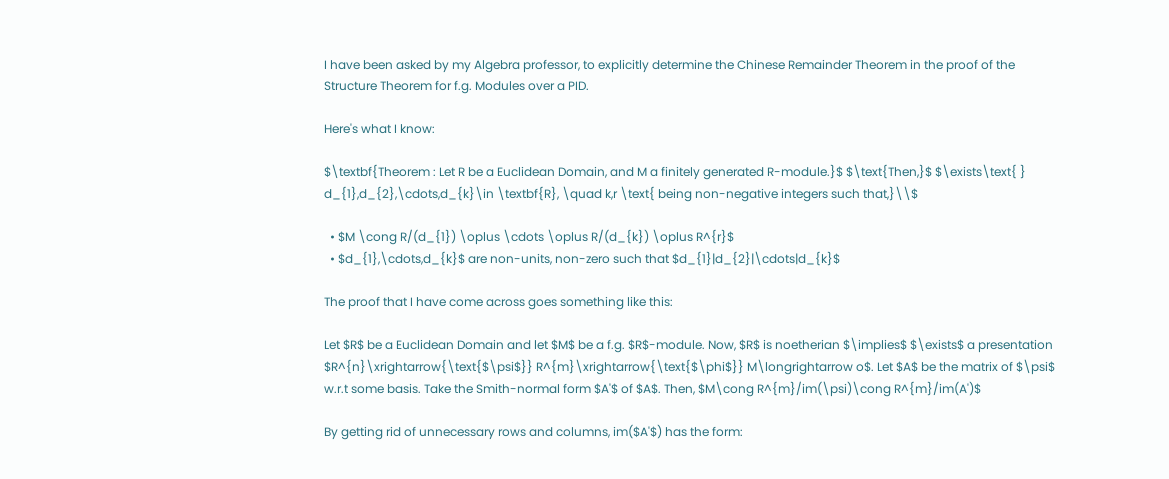I have been asked by my Algebra professor, to explicitly determine the Chinese Remainder Theorem in the proof of the Structure Theorem for f.g. Modules over a PID.

Here's what I know:

$\textbf{Theorem : Let R be a Euclidean Domain, and M a finitely generated R-module.}$ $\text{Then,}$ $\exists\text{ } d_{1},d_{2},\cdots,d_{k}\in \textbf{R}, \quad k,r \text{ being non-negative integers such that,}\\$

  • $M \cong R/(d_{1}) \oplus \cdots \oplus R/(d_{k}) \oplus R^{r}$
  • $d_{1},\cdots,d_{k}$ are non-units, non-zero such that $d_{1}|d_{2}|\cdots|d_{k}$

The proof that I have come across goes something like this:

Let $R$ be a Euclidean Domain and let $M$ be a f.g. $R$-module. Now, $R$ is noetherian $\implies$ $\exists$ a presentation $R^{n}\xrightarrow{\text{$\psi$}} R^{m}\xrightarrow{\text{$\phi$}} M\longrightarrow o$. Let $A$ be the matrix of $\psi$ w.r.t some basis. Take the Smith-normal form $A'$ of $A$. Then, $M\cong R^{m}/im(\psi)\cong R^{m}/im(A')$

By getting rid of unnecessary rows and columns, im($A'$) has the form: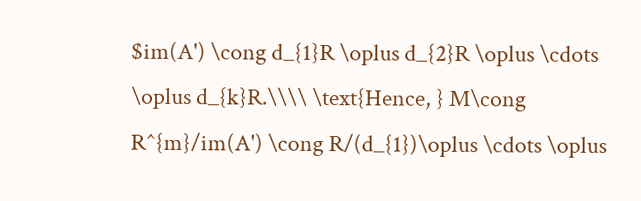$im(A') \cong d_{1}R \oplus d_{2}R \oplus \cdots \oplus d_{k}R.\\\\ \text{Hence, } M\cong R^{m}/im(A') \cong R/(d_{1})\oplus \cdots \oplus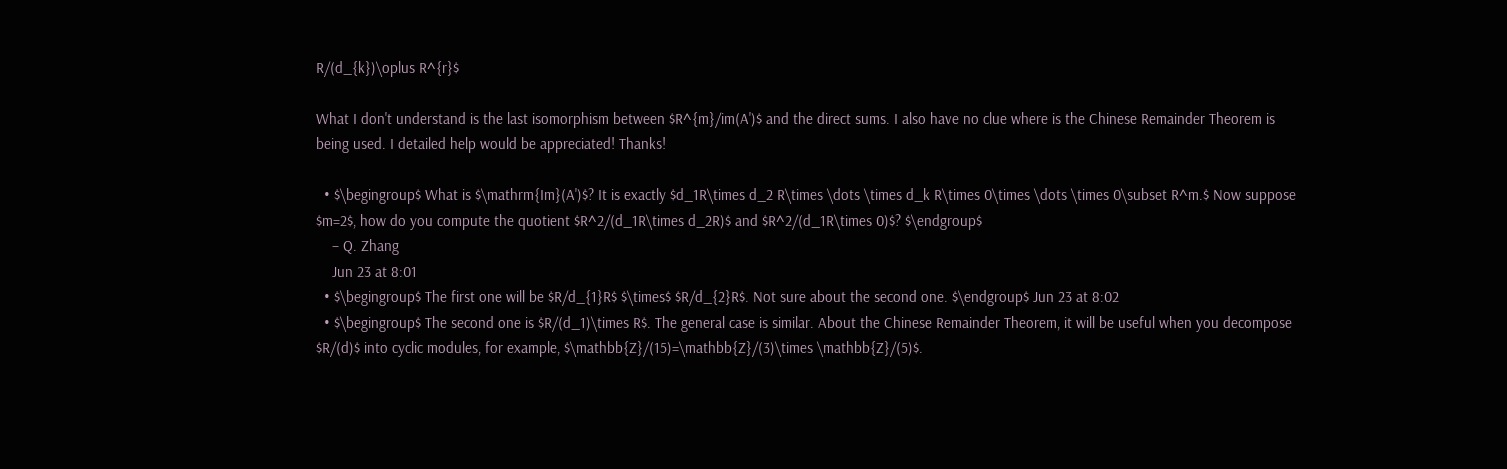R/(d_{k})\oplus R^{r}$

What I don't understand is the last isomorphism between $R^{m}/im(A')$ and the direct sums. I also have no clue where is the Chinese Remainder Theorem is being used. I detailed help would be appreciated! Thanks!

  • $\begingroup$ What is $\mathrm{Im}(A')$? It is exactly $d_1R\times d_2 R\times \dots \times d_k R\times 0\times \dots \times 0\subset R^m.$ Now suppose $m=2$, how do you compute the quotient $R^2/(d_1R\times d_2R)$ and $R^2/(d_1R\times 0)$? $\endgroup$
    – Q. Zhang
    Jun 23 at 8:01
  • $\begingroup$ The first one will be $R/d_{1}R$ $\times$ $R/d_{2}R$. Not sure about the second one. $\endgroup$ Jun 23 at 8:02
  • $\begingroup$ The second one is $R/(d_1)\times R$. The general case is similar. About the Chinese Remainder Theorem, it will be useful when you decompose $R/(d)$ into cyclic modules, for example, $\mathbb{Z}/(15)=\mathbb{Z}/(3)\times \mathbb{Z}/(5)$.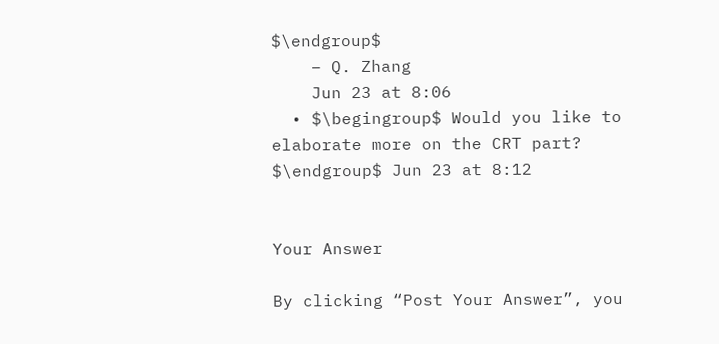$\endgroup$
    – Q. Zhang
    Jun 23 at 8:06
  • $\begingroup$ Would you like to elaborate more on the CRT part? $\endgroup$ Jun 23 at 8:12


Your Answer

By clicking “Post Your Answer”, you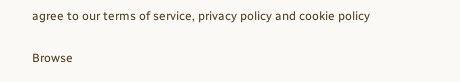agree to our terms of service, privacy policy and cookie policy

Browse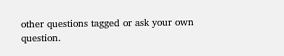other questions tagged or ask your own question.